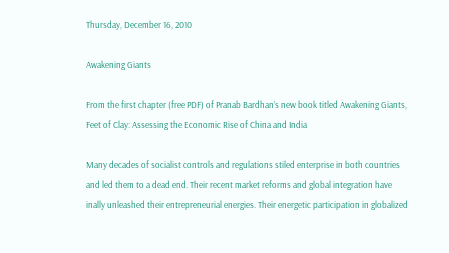Thursday, December 16, 2010

Awakening Giants

From the first chapter (free PDF) of Pranab Bardhan’s new book titled Awakening Giants, Feet of Clay: Assessing the Economic Rise of China and India

Many decades of socialist controls and regulations stiled enterprise in both countries and led them to a dead end. Their recent market reforms and global integration have inally unleashed their entrepreneurial energies. Their energetic participation in globalized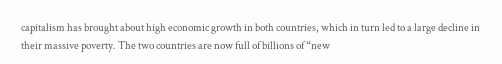capitalism has brought about high economic growth in both countries, which in turn led to a large decline in their massive poverty. The two countries are now full of billions of “new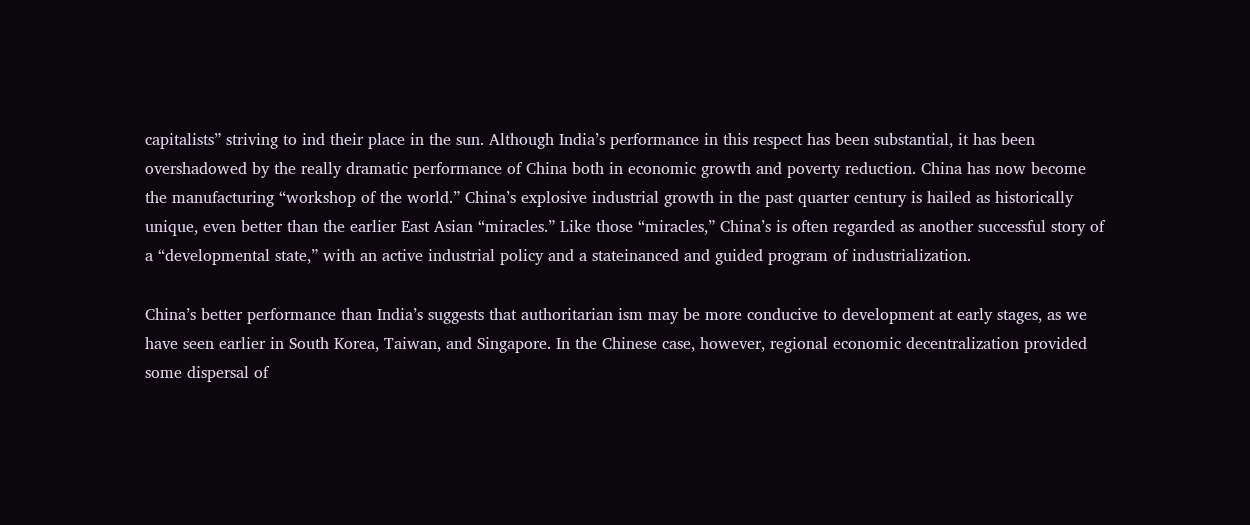capitalists” striving to ind their place in the sun. Although India’s performance in this respect has been substantial, it has been overshadowed by the really dramatic performance of China both in economic growth and poverty reduction. China has now become the manufacturing “workshop of the world.” China’s explosive industrial growth in the past quarter century is hailed as historically unique, even better than the earlier East Asian “miracles.” Like those “miracles,” China’s is often regarded as another successful story of a “developmental state,” with an active industrial policy and a stateinanced and guided program of industrialization.

China’s better performance than India’s suggests that authoritarian ism may be more conducive to development at early stages, as we have seen earlier in South Korea, Taiwan, and Singapore. In the Chinese case, however, regional economic decentralization provided some dispersal of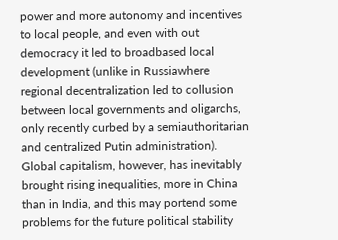power and more autonomy and incentives to local people, and even with out democracy it led to broadbased local development (unlike in Russiawhere regional decentralization led to collusion between local governments and oligarchs, only recently curbed by a semiauthoritarian and centralized Putin administration). Global capitalism, however, has inevitably brought rising inequalities, more in China than in India, and this may portend some problems for the future political stability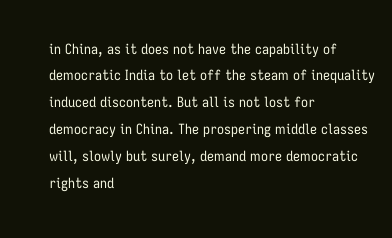in China, as it does not have the capability of democratic India to let off the steam of inequality induced discontent. But all is not lost for democracy in China. The prospering middle classes will, slowly but surely, demand more democratic rights and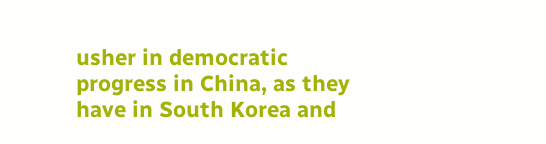usher in democratic progress in China, as they have in South Korea and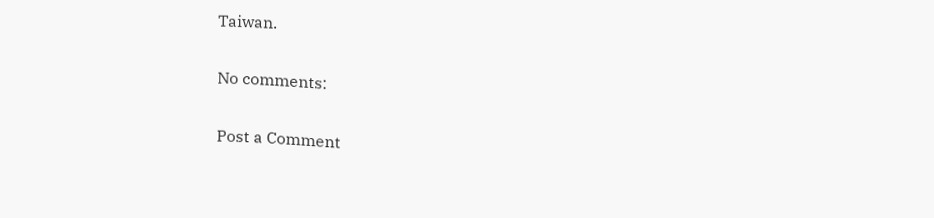Taiwan.

No comments:

Post a Comment